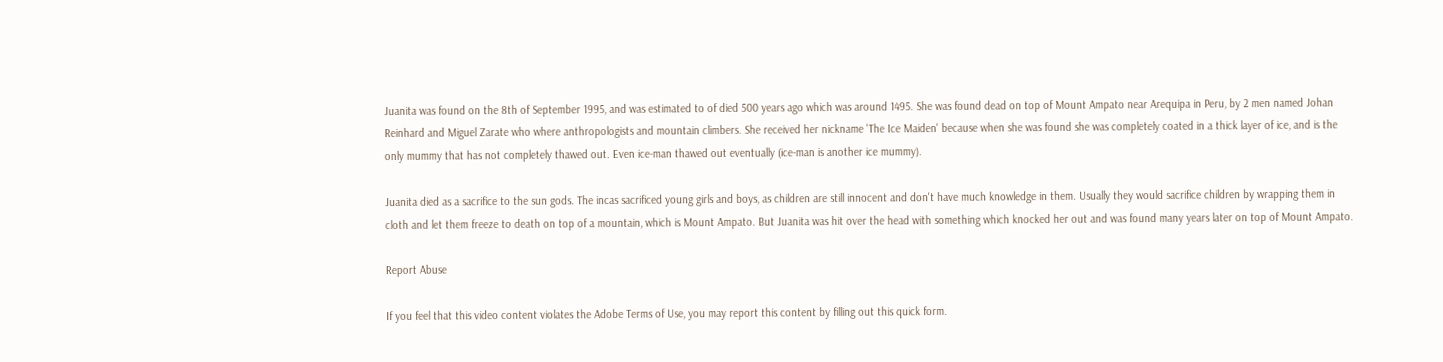Juanita was found on the 8th of September 1995, and was estimated to of died 500 years ago which was around 1495. She was found dead on top of Mount Ampato near Arequipa in Peru, by 2 men named Johan Reinhard and Miguel Zarate who where anthropologists and mountain climbers. She received her nickname 'The Ice Maiden' because when she was found she was completely coated in a thick layer of ice, and is the only mummy that has not completely thawed out. Even ice-man thawed out eventually (ice-man is another ice mummy).

Juanita died as a sacrifice to the sun gods. The incas sacrificed young girls and boys, as children are still innocent and don't have much knowledge in them. Usually they would sacrifice children by wrapping them in cloth and let them freeze to death on top of a mountain, which is Mount Ampato. But Juanita was hit over the head with something which knocked her out and was found many years later on top of Mount Ampato.

Report Abuse

If you feel that this video content violates the Adobe Terms of Use, you may report this content by filling out this quick form.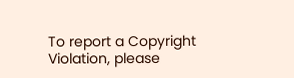To report a Copyright Violation, please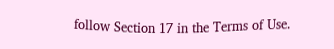follow Section 17 in the Terms of Use.